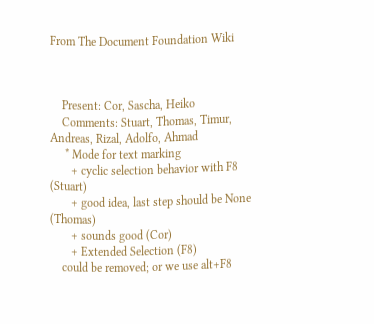From The Document Foundation Wiki



    Present: Cor, Sascha, Heiko
    Comments: Stuart, Thomas, Timur, Andreas, Rizal, Adolfo, Ahmad
     * Mode for text marking
       + cyclic selection behavior with F8 (Stuart)
       + good idea, last step should be None (Thomas)
       + sounds good (Cor)
       + Extended Selection (F8)
    could be removed; or we use alt+F8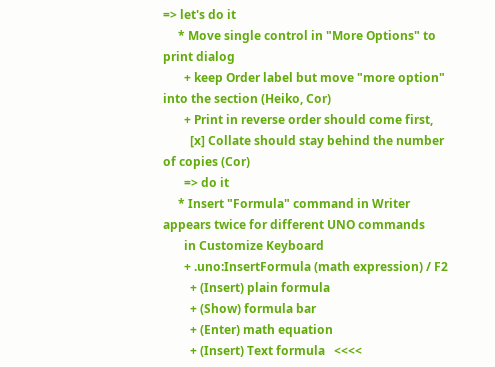=> let's do it
     * Move single control in "More Options" to print dialog
       + keep Order label but move "more option" into the section (Heiko, Cor)
       + Print in reverse order should come first,
         [x] Collate should stay behind the number of copies (Cor)
       => do it
     * Insert "Formula" command in Writer appears twice for different UNO commands
       in Customize Keyboard
       + .uno:InsertFormula (math expression) / F2
         + (Insert) plain formula
         + (Show) formula bar
         + (Enter) math equation
         + (Insert) Text formula   <<<<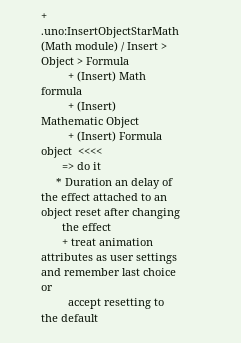+ .uno:InsertObjectStarMath (Math module) / Insert > Object > Formula
         + (Insert) Math formula
         + (Insert) Mathematic Object
         + (Insert) Formula object  <<<<
       => do it
     * Duration an delay of the effect attached to an object reset after changing
       the effect
       + treat animation attributes as user settings and remember last choice or
         accept resetting to the default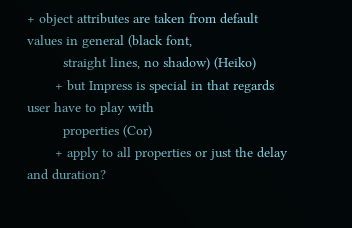+ object attributes are taken from default values in general (black font,
         straight lines, no shadow) (Heiko)
       + but Impress is special in that regards user have to play with
         properties (Cor)
       + apply to all properties or just the delay and duration?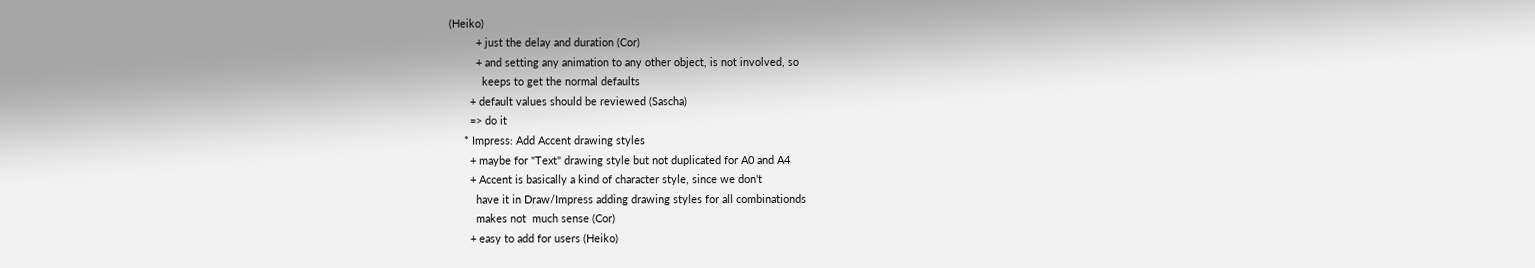(Heiko)
         + just the delay and duration (Cor)
         + and setting any animation to any other object, is not involved, so
           keeps to get the normal defaults
       + default values should be reviewed (Sascha)
       => do it
     * Impress: Add Accent drawing styles
       + maybe for "Text" drawing style but not duplicated for A0 and A4
       + Accent is basically a kind of character style, since we don't
         have it in Draw/Impress adding drawing styles for all combinationds
         makes not  much sense (Cor)
       + easy to add for users (Heiko)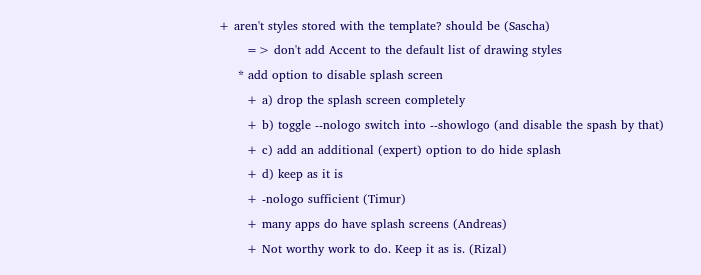+ aren't styles stored with the template? should be (Sascha)
       => don't add Accent to the default list of drawing styles
     * add option to disable splash screen
       + a) drop the splash screen completely
       + b) toggle --nologo switch into --showlogo (and disable the spash by that)
       + c) add an additional (expert) option to do hide splash
       + d) keep as it is
       + -nologo sufficient (Timur)
       + many apps do have splash screens (Andreas)
       + Not worthy work to do. Keep it as is. (Rizal)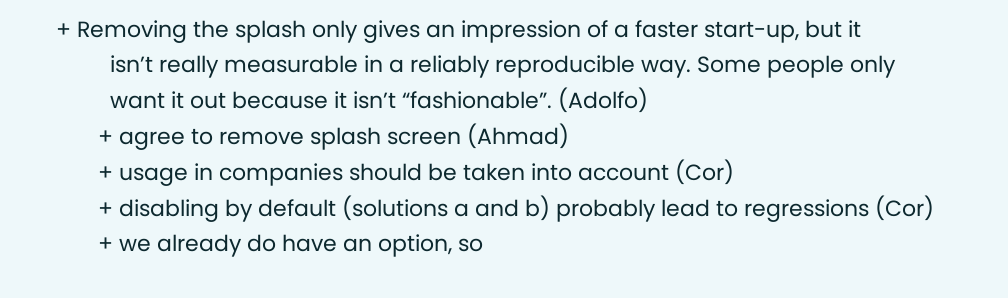+ Removing the splash only gives an impression of a faster start-up, but it
         isn’t really measurable in a reliably reproducible way. Some people only
         want it out because it isn’t “fashionable”. (Adolfo)
       + agree to remove splash screen (Ahmad)
       + usage in companies should be taken into account (Cor)
       + disabling by default (solutions a and b) probably lead to regressions (Cor)
       + we already do have an option, so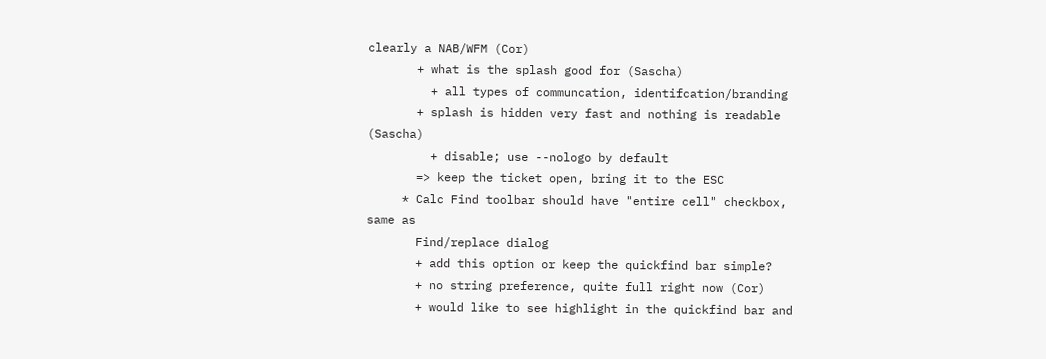clearly a NAB/WFM (Cor)
       + what is the splash good for (Sascha)
         + all types of communcation, identifcation/branding
       + splash is hidden very fast and nothing is readable (Sascha)
         + disable; use --nologo by default
       => keep the ticket open, bring it to the ESC
     * Calc Find toolbar should have "entire cell" checkbox, same as
       Find/replace dialog
       + add this option or keep the quickfind bar simple?
       + no string preference, quite full right now (Cor)
       + would like to see highlight in the quickfind bar and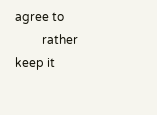agree to
         rather keep it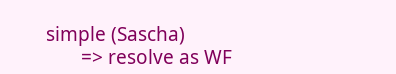simple (Sascha)
       => resolve as WF